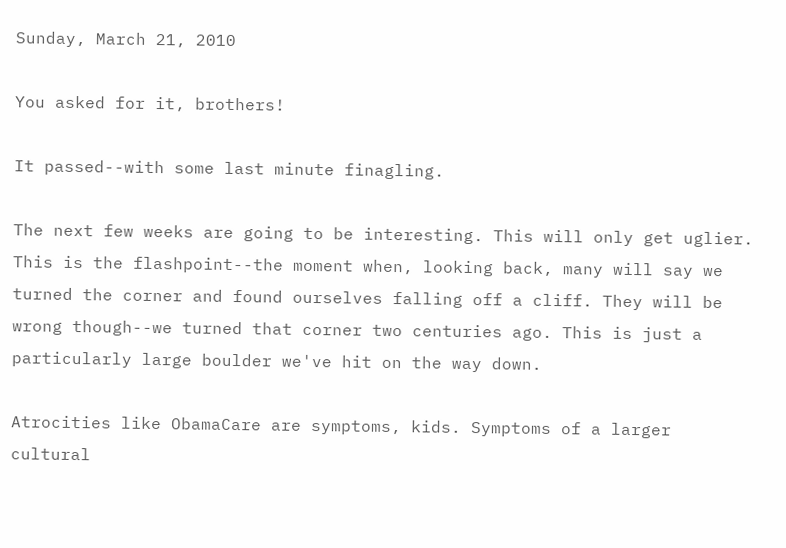Sunday, March 21, 2010

You asked for it, brothers!

It passed--with some last minute finagling.

The next few weeks are going to be interesting. This will only get uglier. This is the flashpoint--the moment when, looking back, many will say we turned the corner and found ourselves falling off a cliff. They will be wrong though--we turned that corner two centuries ago. This is just a particularly large boulder we've hit on the way down.

Atrocities like ObamaCare are symptoms, kids. Symptoms of a larger cultural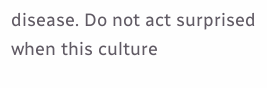disease. Do not act surprised when this culture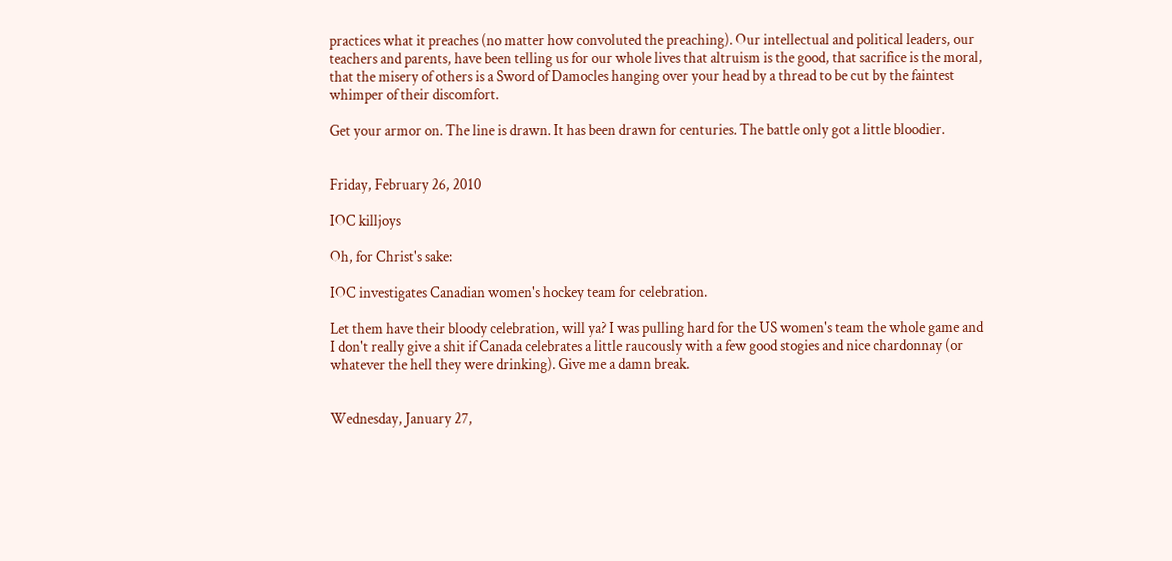practices what it preaches (no matter how convoluted the preaching). Our intellectual and political leaders, our teachers and parents, have been telling us for our whole lives that altruism is the good, that sacrifice is the moral, that the misery of others is a Sword of Damocles hanging over your head by a thread to be cut by the faintest whimper of their discomfort.

Get your armor on. The line is drawn. It has been drawn for centuries. The battle only got a little bloodier.


Friday, February 26, 2010

IOC killjoys

Oh, for Christ's sake:

IOC investigates Canadian women's hockey team for celebration.

Let them have their bloody celebration, will ya? I was pulling hard for the US women's team the whole game and I don't really give a shit if Canada celebrates a little raucously with a few good stogies and nice chardonnay (or whatever the hell they were drinking). Give me a damn break.


Wednesday, January 27,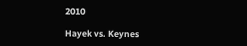2010

Hayek vs. Keynes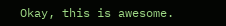Okay, this is awesome.